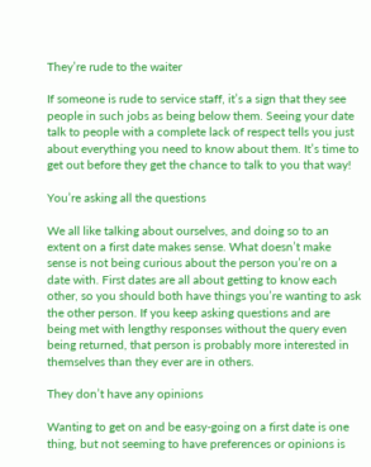They’re rude to the waiter

If someone is rude to service staff, it’s a sign that they see people in such jobs as being below them. Seeing your date talk to people with a complete lack of respect tells you just about everything you need to know about them. It’s time to get out before they get the chance to talk to you that way!

You’re asking all the questions

We all like talking about ourselves, and doing so to an extent on a first date makes sense. What doesn’t make sense is not being curious about the person you’re on a date with. First dates are all about getting to know each other, so you should both have things you’re wanting to ask the other person. If you keep asking questions and are being met with lengthy responses without the query even being returned, that person is probably more interested in themselves than they ever are in others.

They don’t have any opinions

Wanting to get on and be easy-going on a first date is one thing, but not seeming to have preferences or opinions is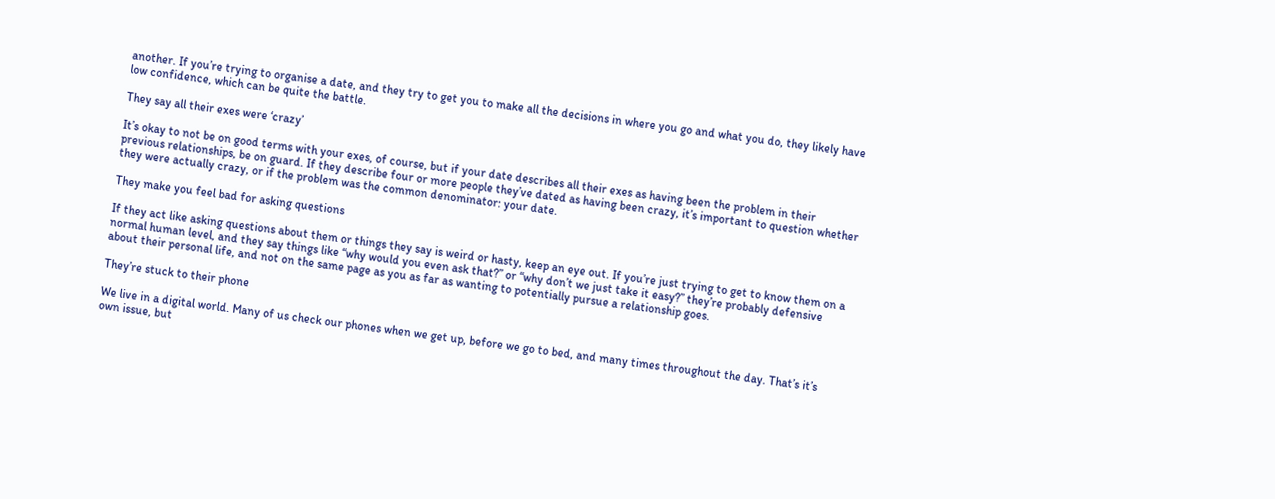another. If you’re trying to organise a date, and they try to get you to make all the decisions in where you go and what you do, they likely have low confidence, which can be quite the battle.

They say all their exes were ‘crazy’

It’s okay to not be on good terms with your exes, of course, but if your date describes all their exes as having been the problem in their previous relationships, be on guard. If they describe four or more people they’ve dated as having been crazy, it’s important to question whether they were actually crazy, or if the problem was the common denominator: your date.

They make you feel bad for asking questions

If they act like asking questions about them or things they say is weird or hasty, keep an eye out. If you’re just trying to get to know them on a normal human level, and they say things like “why would you even ask that?” or “why don’t we just take it easy?” they’re probably defensive about their personal life, and not on the same page as you as far as wanting to potentially pursue a relationship goes.

They’re stuck to their phone

We live in a digital world. Many of us check our phones when we get up, before we go to bed, and many times throughout the day. That’s it’s own issue, but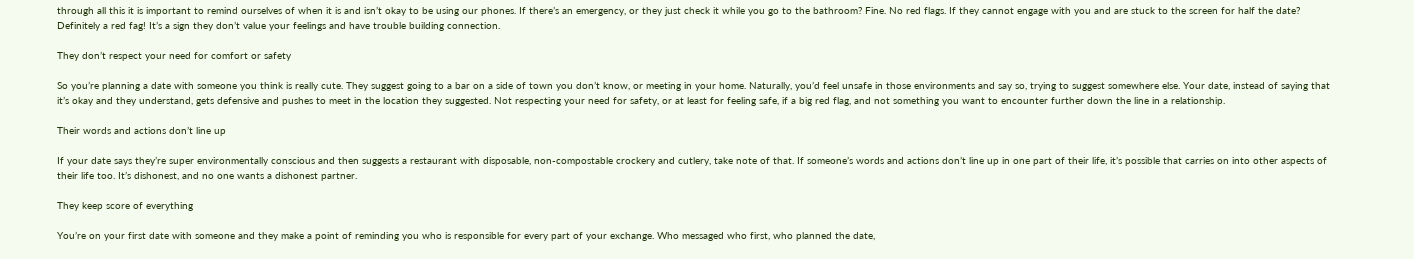through all this it is important to remind ourselves of when it is and isn’t okay to be using our phones. If there’s an emergency, or they just check it while you go to the bathroom? Fine. No red flags. If they cannot engage with you and are stuck to the screen for half the date? Definitely a red fag! It’s a sign they don’t value your feelings and have trouble building connection.

They don’t respect your need for comfort or safety

So you’re planning a date with someone you think is really cute. They suggest going to a bar on a side of town you don’t know, or meeting in your home. Naturally, you’d feel unsafe in those environments and say so, trying to suggest somewhere else. Your date, instead of saying that it’s okay and they understand, gets defensive and pushes to meet in the location they suggested. Not respecting your need for safety, or at least for feeling safe, if a big red flag, and not something you want to encounter further down the line in a relationship.

Their words and actions don’t line up

If your date says they’re super environmentally conscious and then suggests a restaurant with disposable, non-compostable crockery and cutlery, take note of that. If someone’s words and actions don’t line up in one part of their life, it’s possible that carries on into other aspects of their life too. It’s dishonest, and no one wants a dishonest partner.

They keep score of everything

You’re on your first date with someone and they make a point of reminding you who is responsible for every part of your exchange. Who messaged who first, who planned the date,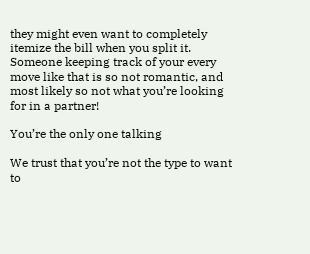they might even want to completely itemize the bill when you split it. Someone keeping track of your every move like that is so not romantic, and most likely so not what you’re looking for in a partner!

You’re the only one talking

We trust that you’re not the type to want to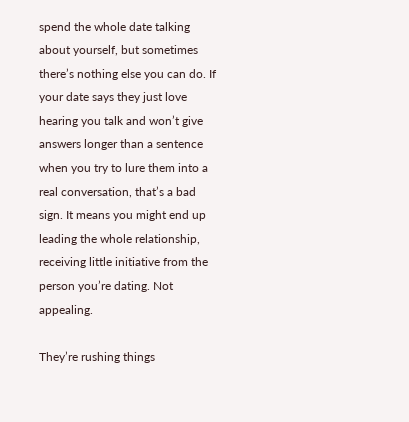spend the whole date talking about yourself, but sometimes there’s nothing else you can do. If your date says they just love hearing you talk and won’t give answers longer than a sentence when you try to lure them into a real conversation, that’s a bad sign. It means you might end up leading the whole relationship, receiving little initiative from the person you’re dating. Not appealing.

They’re rushing things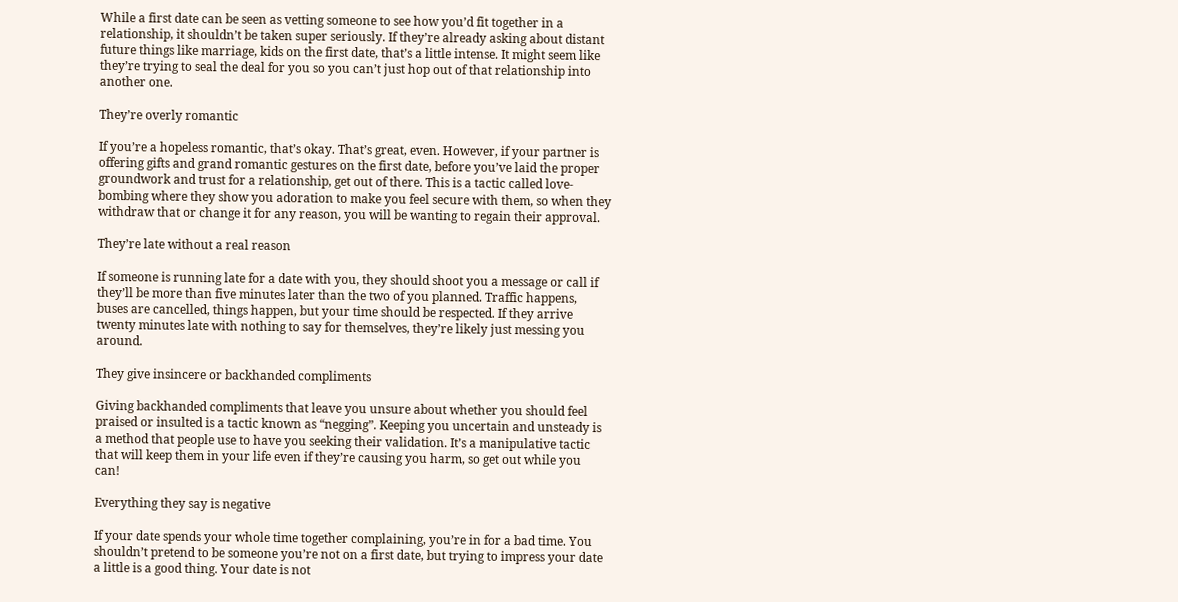While a first date can be seen as vetting someone to see how you’d fit together in a relationship, it shouldn’t be taken super seriously. If they’re already asking about distant future things like marriage, kids on the first date, that’s a little intense. It might seem like they’re trying to seal the deal for you so you can’t just hop out of that relationship into another one.

They’re overly romantic

If you’re a hopeless romantic, that’s okay. That’s great, even. However, if your partner is offering gifts and grand romantic gestures on the first date, before you’ve laid the proper groundwork and trust for a relationship, get out of there. This is a tactic called love-bombing where they show you adoration to make you feel secure with them, so when they withdraw that or change it for any reason, you will be wanting to regain their approval.

They’re late without a real reason

If someone is running late for a date with you, they should shoot you a message or call if they’ll be more than five minutes later than the two of you planned. Traffic happens, buses are cancelled, things happen, but your time should be respected. If they arrive twenty minutes late with nothing to say for themselves, they’re likely just messing you around.

They give insincere or backhanded compliments

Giving backhanded compliments that leave you unsure about whether you should feel praised or insulted is a tactic known as “negging”. Keeping you uncertain and unsteady is a method that people use to have you seeking their validation. It’s a manipulative tactic that will keep them in your life even if they’re causing you harm, so get out while you can!

Everything they say is negative

If your date spends your whole time together complaining, you’re in for a bad time. You shouldn’t pretend to be someone you’re not on a first date, but trying to impress your date a little is a good thing. Your date is not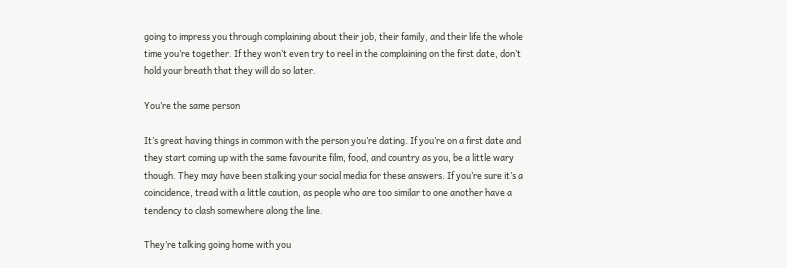going to impress you through complaining about their job, their family, and their life the whole time you’re together. If they won’t even try to reel in the complaining on the first date, don’t hold your breath that they will do so later.

You’re the same person

It’s great having things in common with the person you’re dating. If you’re on a first date and they start coming up with the same favourite film, food, and country as you, be a little wary though. They may have been stalking your social media for these answers. If you’re sure it’s a coincidence, tread with a little caution, as people who are too similar to one another have a tendency to clash somewhere along the line.

They’re talking going home with you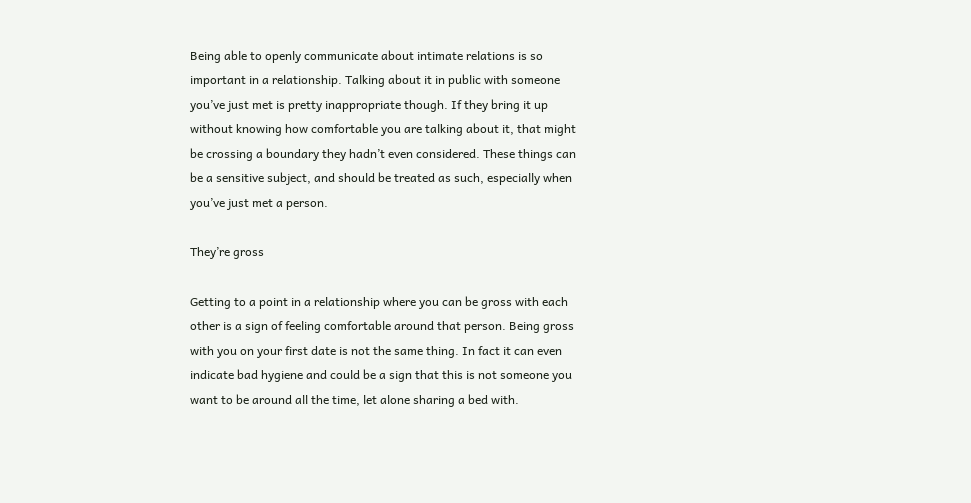Being able to openly communicate about intimate relations is so important in a relationship. Talking about it in public with someone you’ve just met is pretty inappropriate though. If they bring it up without knowing how comfortable you are talking about it, that might be crossing a boundary they hadn’t even considered. These things can be a sensitive subject, and should be treated as such, especially when you’ve just met a person.

They’re gross

Getting to a point in a relationship where you can be gross with each other is a sign of feeling comfortable around that person. Being gross with you on your first date is not the same thing. In fact it can even indicate bad hygiene and could be a sign that this is not someone you want to be around all the time, let alone sharing a bed with.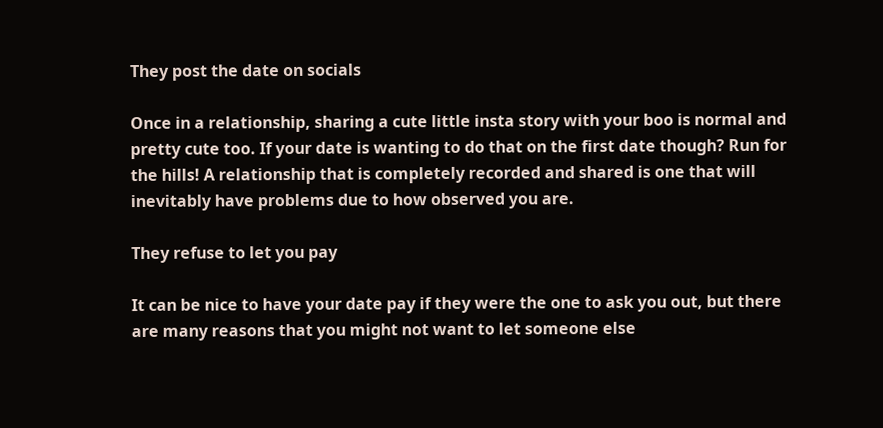They post the date on socials

Once in a relationship, sharing a cute little insta story with your boo is normal and pretty cute too. If your date is wanting to do that on the first date though? Run for the hills! A relationship that is completely recorded and shared is one that will inevitably have problems due to how observed you are.

They refuse to let you pay

It can be nice to have your date pay if they were the one to ask you out, but there are many reasons that you might not want to let someone else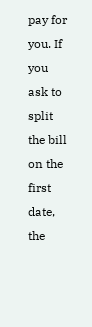pay for you. If you ask to split the bill on the first date, the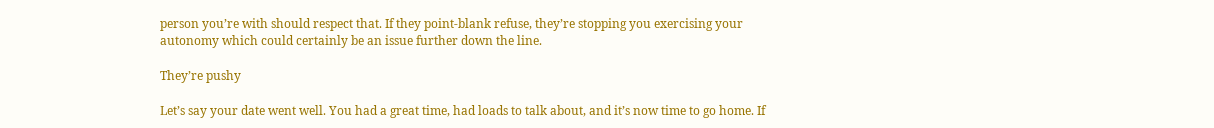person you’re with should respect that. If they point-blank refuse, they’re stopping you exercising your autonomy which could certainly be an issue further down the line.

They’re pushy

Let’s say your date went well. You had a great time, had loads to talk about, and it’s now time to go home. If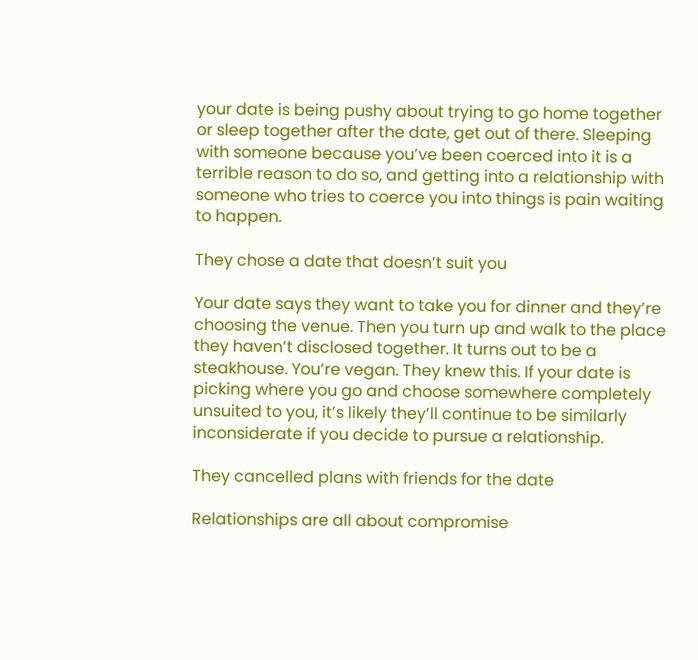your date is being pushy about trying to go home together or sleep together after the date, get out of there. Sleeping with someone because you’ve been coerced into it is a terrible reason to do so, and getting into a relationship with someone who tries to coerce you into things is pain waiting to happen.

They chose a date that doesn’t suit you

Your date says they want to take you for dinner and they’re choosing the venue. Then you turn up and walk to the place they haven’t disclosed together. It turns out to be a steakhouse. You’re vegan. They knew this. If your date is picking where you go and choose somewhere completely unsuited to you, it’s likely they’ll continue to be similarly inconsiderate if you decide to pursue a relationship.

They cancelled plans with friends for the date

Relationships are all about compromise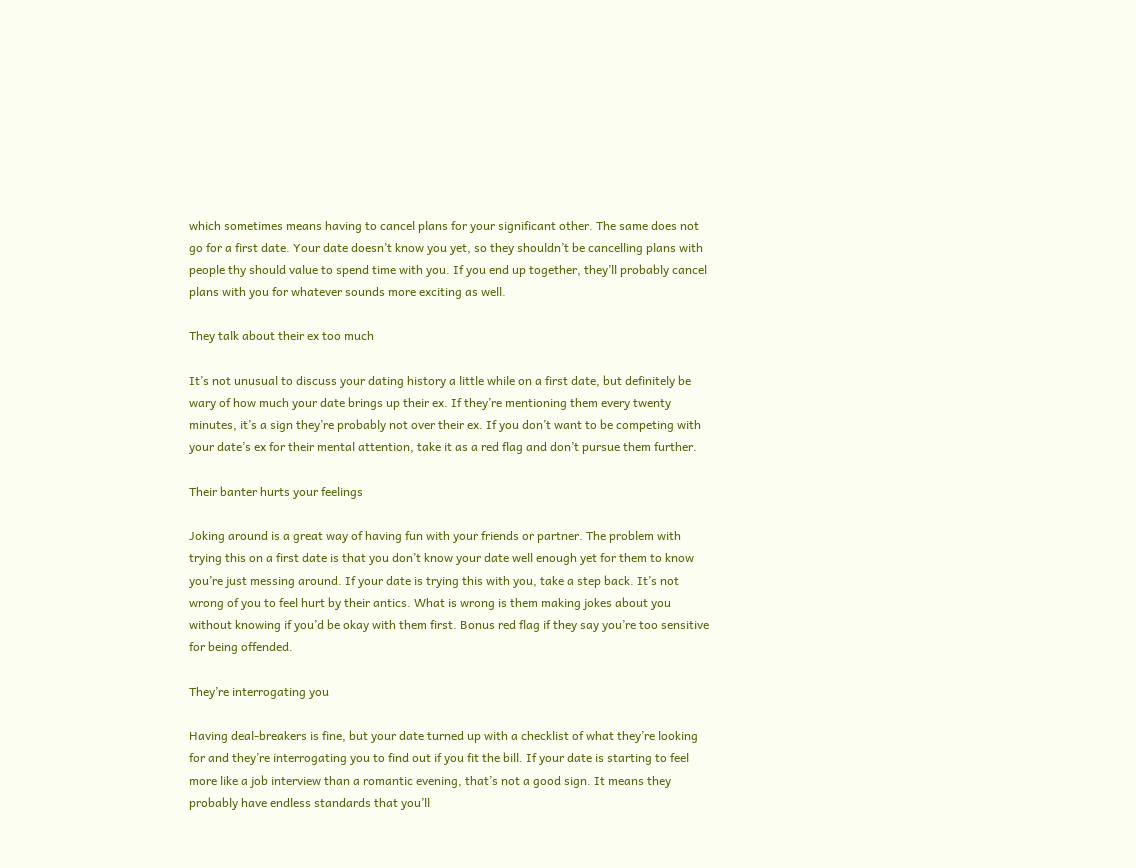which sometimes means having to cancel plans for your significant other. The same does not go for a first date. Your date doesn’t know you yet, so they shouldn’t be cancelling plans with people thy should value to spend time with you. If you end up together, they’ll probably cancel plans with you for whatever sounds more exciting as well.

They talk about their ex too much

It’s not unusual to discuss your dating history a little while on a first date, but definitely be wary of how much your date brings up their ex. If they’re mentioning them every twenty minutes, it’s a sign they’re probably not over their ex. If you don’t want to be competing with your date’s ex for their mental attention, take it as a red flag and don’t pursue them further.

Their banter hurts your feelings

Joking around is a great way of having fun with your friends or partner. The problem with trying this on a first date is that you don’t know your date well enough yet for them to know you’re just messing around. If your date is trying this with you, take a step back. It’s not wrong of you to feel hurt by their antics. What is wrong is them making jokes about you without knowing if you’d be okay with them first. Bonus red flag if they say you’re too sensitive for being offended.

They’re interrogating you

Having deal-breakers is fine, but your date turned up with a checklist of what they’re looking for and they’re interrogating you to find out if you fit the bill. If your date is starting to feel more like a job interview than a romantic evening, that’s not a good sign. It means they probably have endless standards that you’ll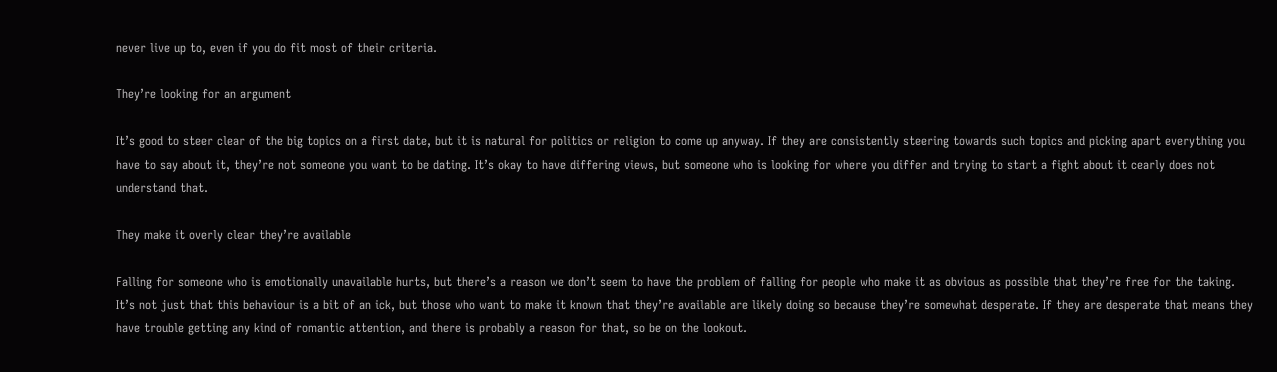never live up to, even if you do fit most of their criteria.

They’re looking for an argument

It’s good to steer clear of the big topics on a first date, but it is natural for politics or religion to come up anyway. If they are consistently steering towards such topics and picking apart everything you have to say about it, they’re not someone you want to be dating. It’s okay to have differing views, but someone who is looking for where you differ and trying to start a fight about it cearly does not understand that.

They make it overly clear they’re available

Falling for someone who is emotionally unavailable hurts, but there’s a reason we don’t seem to have the problem of falling for people who make it as obvious as possible that they’re free for the taking. It’s not just that this behaviour is a bit of an ick, but those who want to make it known that they’re available are likely doing so because they’re somewhat desperate. If they are desperate that means they have trouble getting any kind of romantic attention, and there is probably a reason for that, so be on the lookout.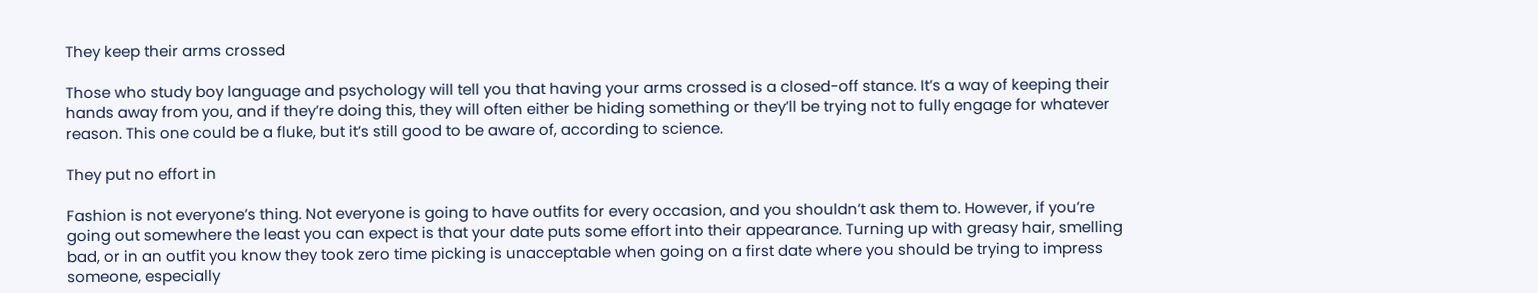They keep their arms crossed

Those who study boy language and psychology will tell you that having your arms crossed is a closed-off stance. It’s a way of keeping their hands away from you, and if they’re doing this, they will often either be hiding something or they’ll be trying not to fully engage for whatever reason. This one could be a fluke, but it’s still good to be aware of, according to science.

They put no effort in

Fashion is not everyone’s thing. Not everyone is going to have outfits for every occasion, and you shouldn’t ask them to. However, if you’re going out somewhere the least you can expect is that your date puts some effort into their appearance. Turning up with greasy hair, smelling bad, or in an outfit you know they took zero time picking is unacceptable when going on a first date where you should be trying to impress someone, especially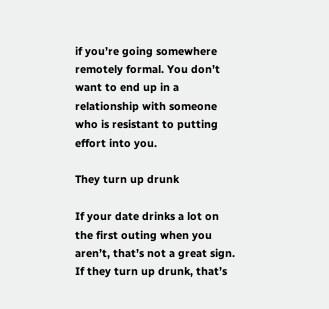if you’re going somewhere remotely formal. You don’t want to end up in a relationship with someone who is resistant to putting effort into you.

They turn up drunk

If your date drinks a lot on the first outing when you aren’t, that’s not a great sign. If they turn up drunk, that’s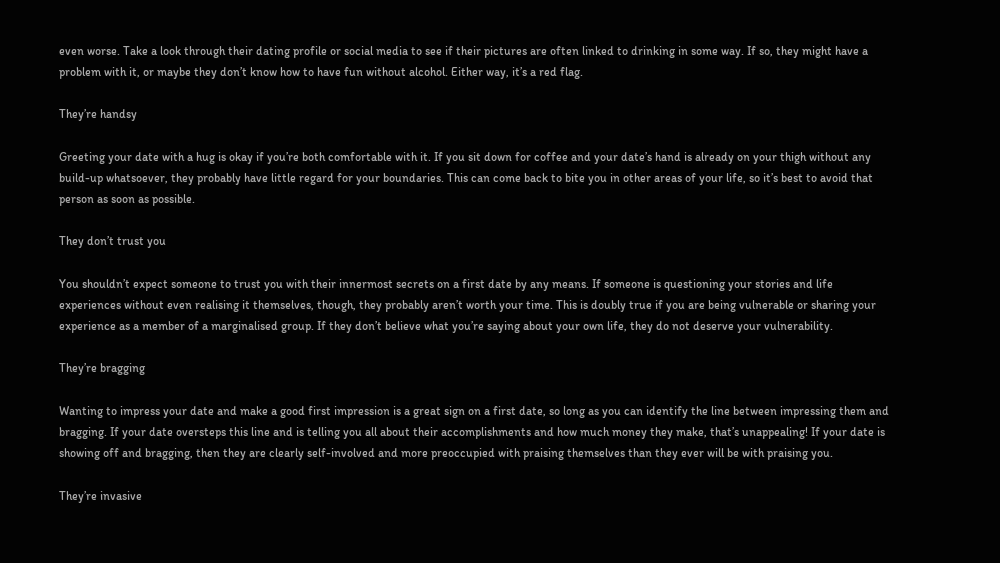even worse. Take a look through their dating profile or social media to see if their pictures are often linked to drinking in some way. If so, they might have a problem with it, or maybe they don’t know how to have fun without alcohol. Either way, it’s a red flag.

They’re handsy

Greeting your date with a hug is okay if you’re both comfortable with it. If you sit down for coffee and your date’s hand is already on your thigh without any build-up whatsoever, they probably have little regard for your boundaries. This can come back to bite you in other areas of your life, so it’s best to avoid that person as soon as possible.

They don’t trust you

You shouldn’t expect someone to trust you with their innermost secrets on a first date by any means. If someone is questioning your stories and life experiences without even realising it themselves, though, they probably aren’t worth your time. This is doubly true if you are being vulnerable or sharing your experience as a member of a marginalised group. If they don’t believe what you’re saying about your own life, they do not deserve your vulnerability.

They’re bragging

Wanting to impress your date and make a good first impression is a great sign on a first date, so long as you can identify the line between impressing them and bragging. If your date oversteps this line and is telling you all about their accomplishments and how much money they make, that’s unappealing! If your date is showing off and bragging, then they are clearly self-involved and more preoccupied with praising themselves than they ever will be with praising you.

They’re invasive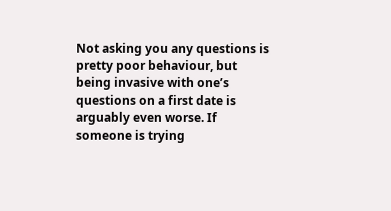Not asking you any questions is pretty poor behaviour, but being invasive with one’s questions on a first date is arguably even worse. If someone is trying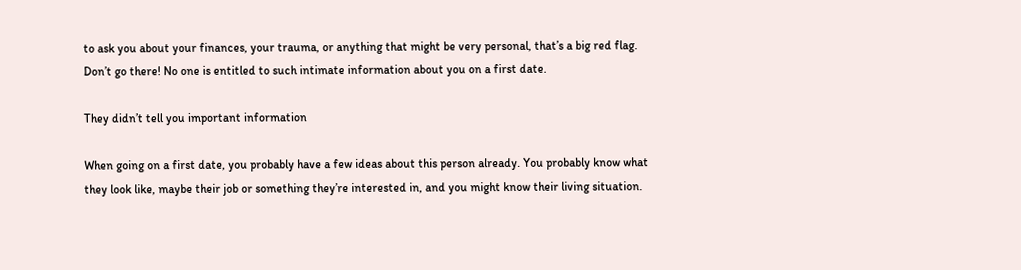to ask you about your finances, your trauma, or anything that might be very personal, that’s a big red flag. Don’t go there! No one is entitled to such intimate information about you on a first date.

They didn’t tell you important information

When going on a first date, you probably have a few ideas about this person already. You probably know what they look like, maybe their job or something they’re interested in, and you might know their living situation.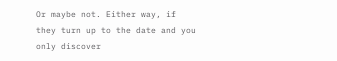Or maybe not. Either way, if they turn up to the date and you only discover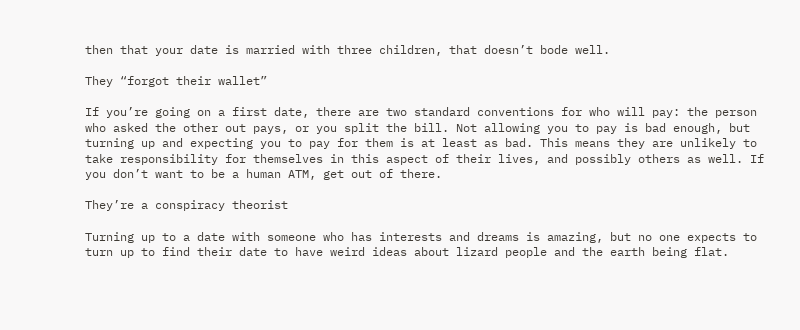then that your date is married with three children, that doesn’t bode well.

They “forgot their wallet”

If you’re going on a first date, there are two standard conventions for who will pay: the person who asked the other out pays, or you split the bill. Not allowing you to pay is bad enough, but turning up and expecting you to pay for them is at least as bad. This means they are unlikely to take responsibility for themselves in this aspect of their lives, and possibly others as well. If you don’t want to be a human ATM, get out of there.

They’re a conspiracy theorist

Turning up to a date with someone who has interests and dreams is amazing, but no one expects to turn up to find their date to have weird ideas about lizard people and the earth being flat.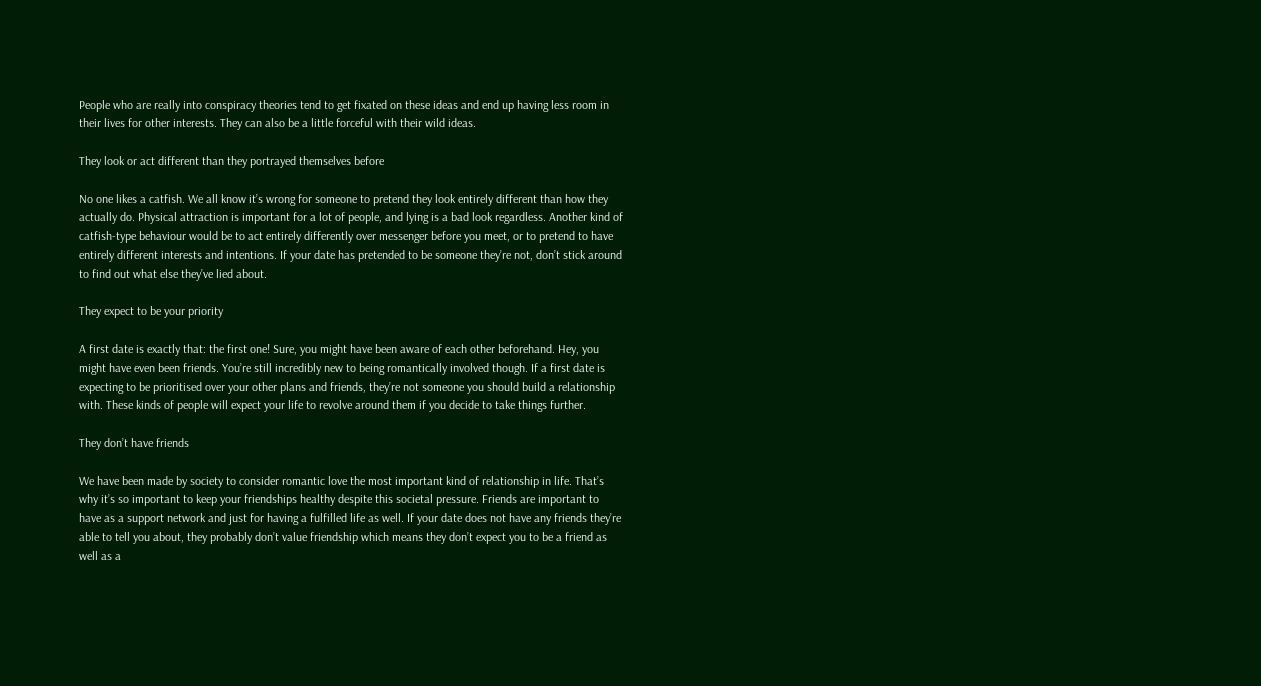People who are really into conspiracy theories tend to get fixated on these ideas and end up having less room in their lives for other interests. They can also be a little forceful with their wild ideas.

They look or act different than they portrayed themselves before

No one likes a catfish. We all know it’s wrong for someone to pretend they look entirely different than how they actually do. Physical attraction is important for a lot of people, and lying is a bad look regardless. Another kind of catfish-type behaviour would be to act entirely differently over messenger before you meet, or to pretend to have entirely different interests and intentions. If your date has pretended to be someone they’re not, don’t stick around to find out what else they’ve lied about.

They expect to be your priority

A first date is exactly that: the first one! Sure, you might have been aware of each other beforehand. Hey, you might have even been friends. You’re still incredibly new to being romantically involved though. If a first date is expecting to be prioritised over your other plans and friends, they’re not someone you should build a relationship with. These kinds of people will expect your life to revolve around them if you decide to take things further.

They don’t have friends

We have been made by society to consider romantic love the most important kind of relationship in life. That’s why it’s so important to keep your friendships healthy despite this societal pressure. Friends are important to have as a support network and just for having a fulfilled life as well. If your date does not have any friends they’re able to tell you about, they probably don’t value friendship which means they don’t expect you to be a friend as well as a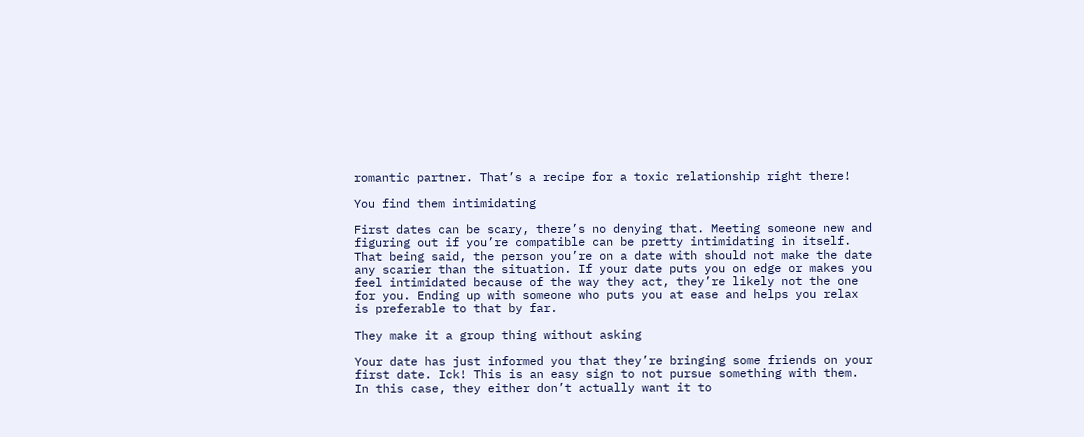romantic partner. That’s a recipe for a toxic relationship right there!

You find them intimidating

First dates can be scary, there’s no denying that. Meeting someone new and figuring out if you’re compatible can be pretty intimidating in itself. That being said, the person you’re on a date with should not make the date any scarier than the situation. If your date puts you on edge or makes you feel intimidated because of the way they act, they’re likely not the one for you. Ending up with someone who puts you at ease and helps you relax is preferable to that by far.

They make it a group thing without asking

Your date has just informed you that they’re bringing some friends on your first date. Ick! This is an easy sign to not pursue something with them. In this case, they either don’t actually want it to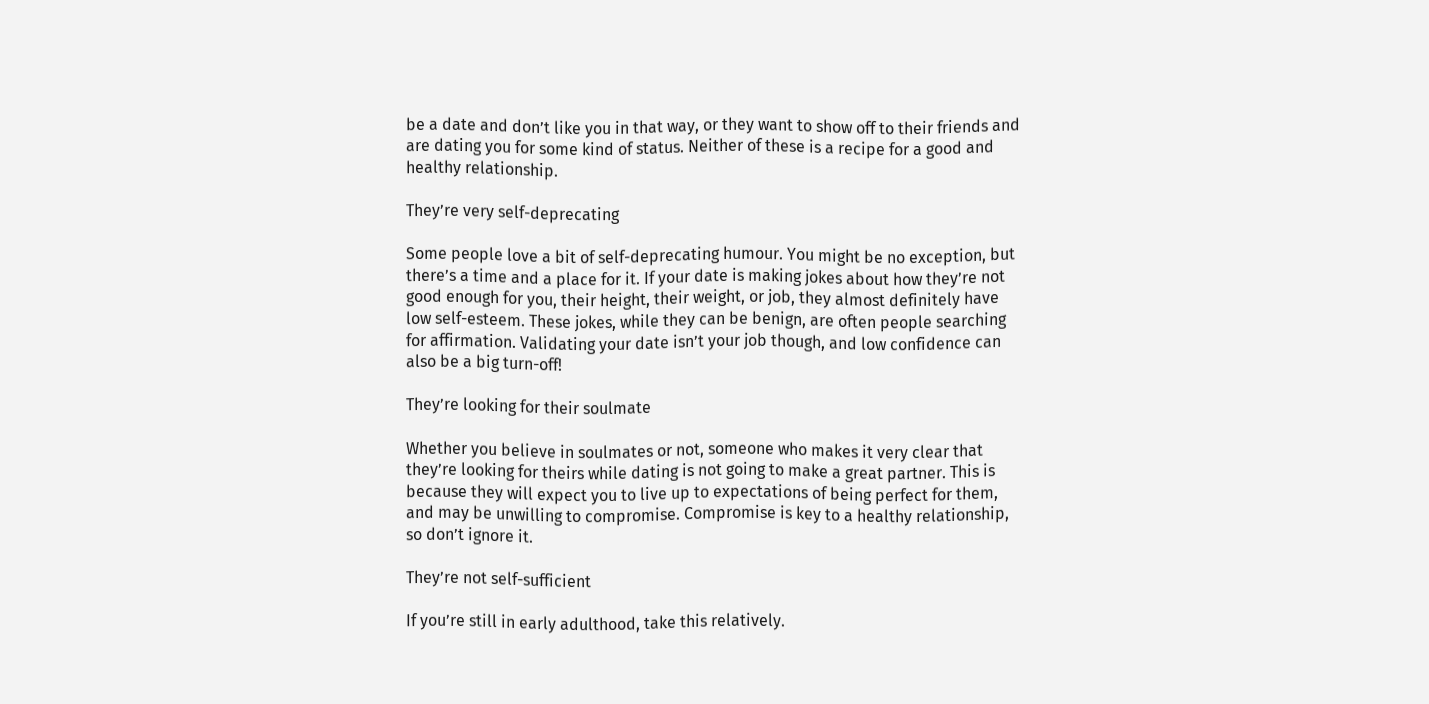be a date and don’t like you in that way, or they want to show off to their friends and are dating you for some kind of status. Neither of these is a recipe for a good and healthy relationship.

They’re very self-deprecating

Some people love a bit of self-deprecating humour. You might be no exception, but there’s a time and a place for it. If your date is making jokes about how they’re not good enough for you, their height, their weight, or job, they almost definitely have low self-esteem. These jokes, while they can be benign, are often people searching for affirmation. Validating your date isn’t your job though, and low confidence can also be a big turn-off!

They’re looking for their soulmate

Whether you believe in soulmates or not, someone who makes it very clear that they’re looking for theirs while dating is not going to make a great partner. This is because they will expect you to live up to expectations of being perfect for them, and may be unwilling to compromise. Compromise is key to a healthy relationship, so don’t ignore it.

They’re not self-sufficient

If you’re still in early adulthood, take this relatively.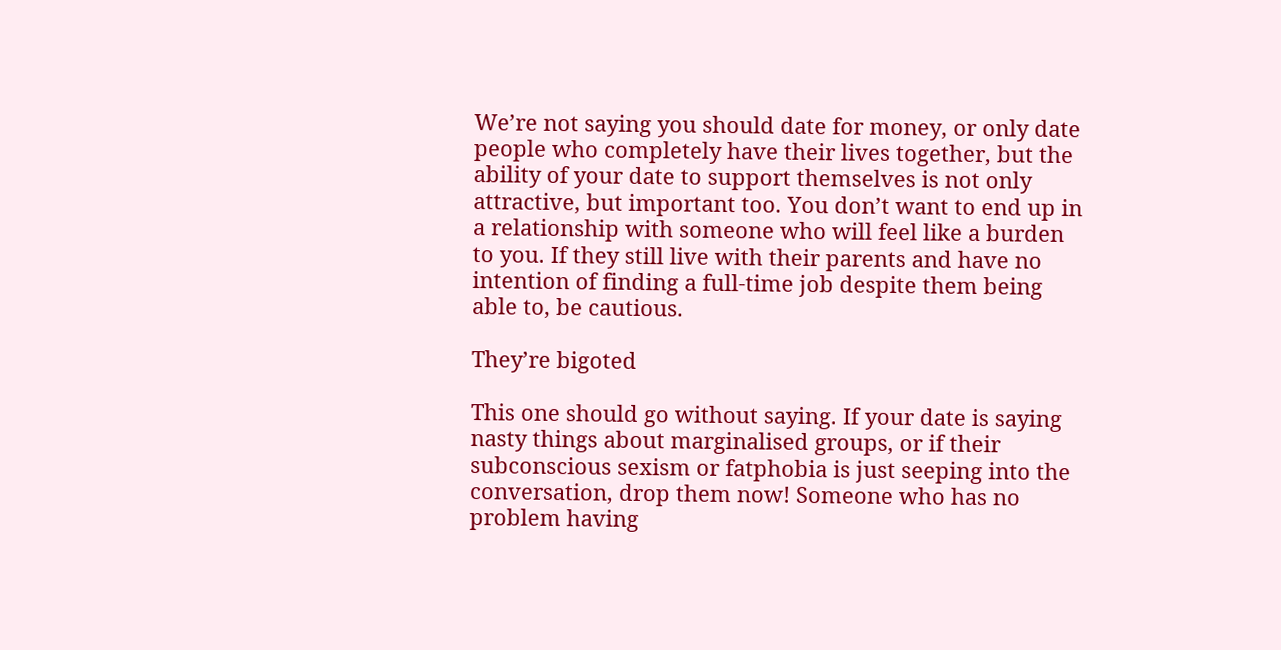We’re not saying you should date for money, or only date people who completely have their lives together, but the ability of your date to support themselves is not only attractive, but important too. You don’t want to end up in a relationship with someone who will feel like a burden to you. If they still live with their parents and have no intention of finding a full-time job despite them being able to, be cautious.

They’re bigoted

This one should go without saying. If your date is saying nasty things about marginalised groups, or if their subconscious sexism or fatphobia is just seeping into the conversation, drop them now! Someone who has no problem having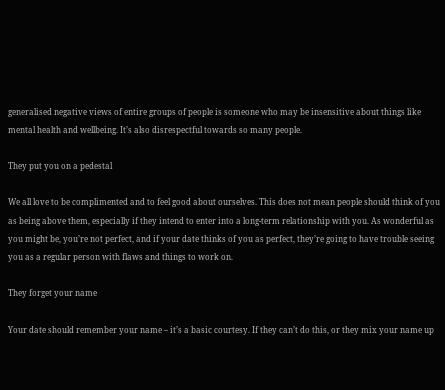generalised negative views of entire groups of people is someone who may be insensitive about things like mental health and wellbeing. It’s also disrespectful towards so many people.

They put you on a pedestal

We all love to be complimented and to feel good about ourselves. This does not mean people should think of you as being above them, especially if they intend to enter into a long-term relationship with you. As wonderful as you might be, you’re not perfect, and if your date thinks of you as perfect, they’re going to have trouble seeing you as a regular person with flaws and things to work on.

They forget your name

Your date should remember your name – it’s a basic courtesy. If they can’t do this, or they mix your name up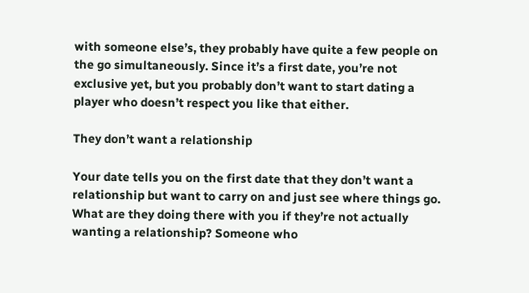with someone else’s, they probably have quite a few people on the go simultaneously. Since it’s a first date, you’re not exclusive yet, but you probably don’t want to start dating a player who doesn’t respect you like that either.

They don’t want a relationship

Your date tells you on the first date that they don’t want a relationship but want to carry on and just see where things go. What are they doing there with you if they’re not actually wanting a relationship? Someone who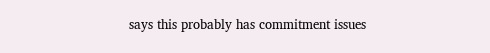says this probably has commitment issues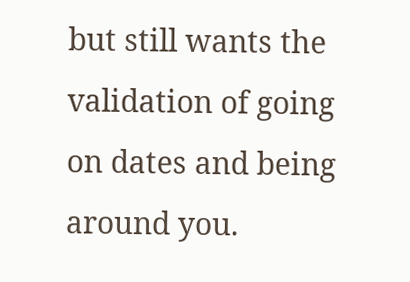but still wants the validation of going on dates and being around you.